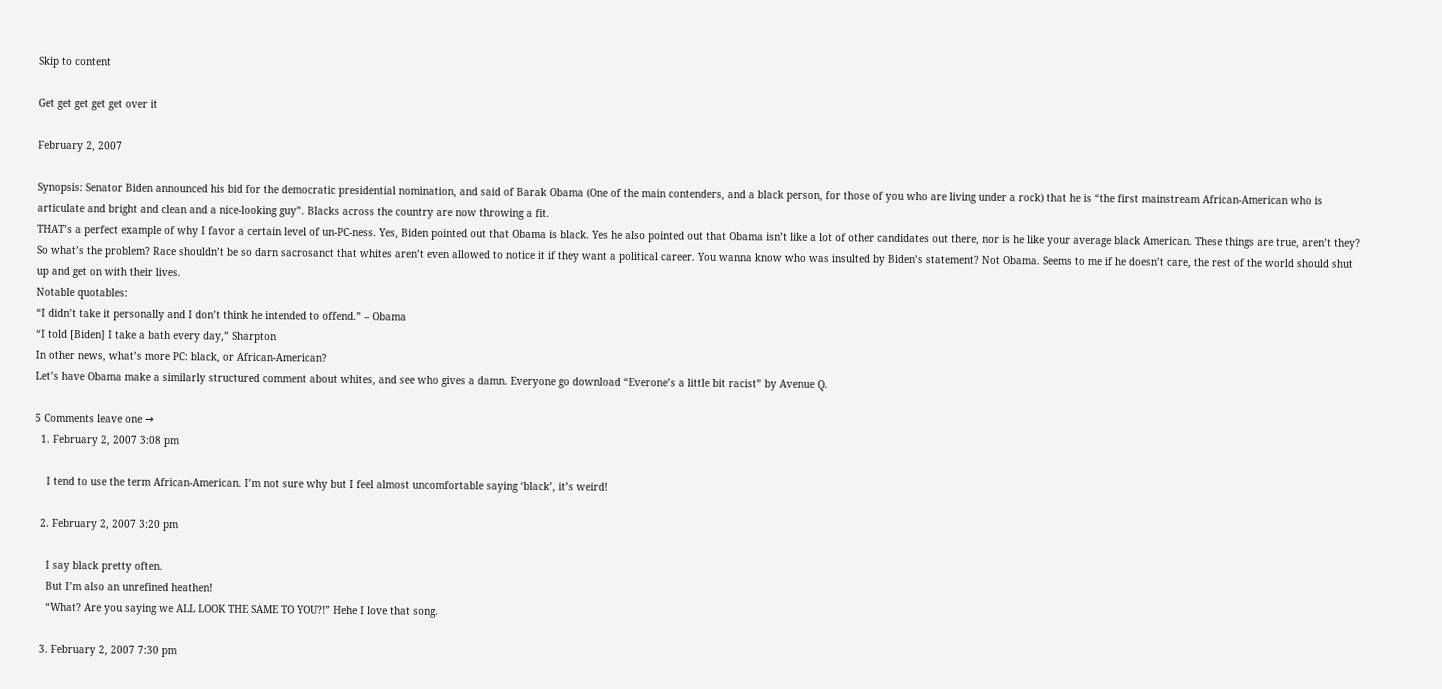Skip to content

Get get get get get over it

February 2, 2007

Synopsis: Senator Biden announced his bid for the democratic presidential nomination, and said of Barak Obama (One of the main contenders, and a black person, for those of you who are living under a rock) that he is “the first mainstream African-American who is articulate and bright and clean and a nice-looking guy”. Blacks across the country are now throwing a fit.
THAT’s a perfect example of why I favor a certain level of un-PC-ness. Yes, Biden pointed out that Obama is black. Yes he also pointed out that Obama isn’t like a lot of other candidates out there, nor is he like your average black American. These things are true, aren’t they? So what’s the problem? Race shouldn’t be so darn sacrosanct that whites aren’t even allowed to notice it if they want a political career. You wanna know who was insulted by Biden’s statement? Not Obama. Seems to me if he doesn’t care, the rest of the world should shut up and get on with their lives.
Notable quotables:
“I didn’t take it personally and I don’t think he intended to offend.” – Obama
“I told [Biden] I take a bath every day,” Sharpton
In other news, what’s more PC: black, or African-American?
Let’s have Obama make a similarly structured comment about whites, and see who gives a damn. Everyone go download “Everone’s a little bit racist” by Avenue Q.

5 Comments leave one →
  1. February 2, 2007 3:08 pm

    I tend to use the term African-American. I’m not sure why but I feel almost uncomfortable saying ‘black’, it’s weird!

  2. February 2, 2007 3:20 pm

    I say black pretty often.
    But I’m also an unrefined heathen!
    “What? Are you saying we ALL LOOK THE SAME TO YOU?!” Hehe I love that song.

  3. February 2, 2007 7:30 pm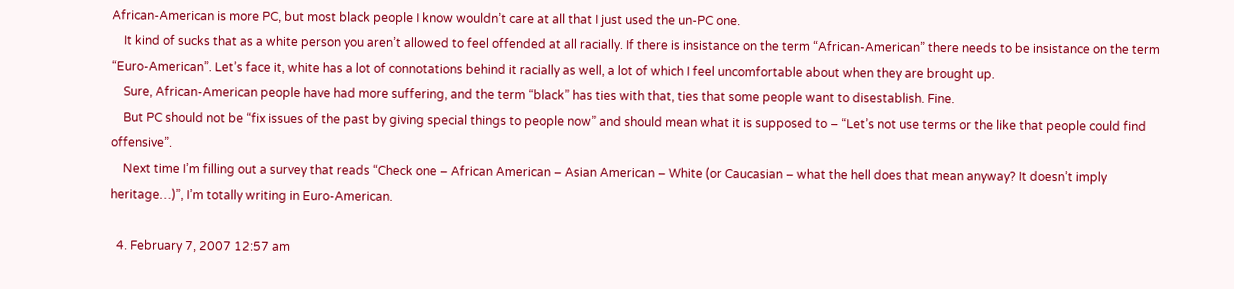African-American is more PC, but most black people I know wouldn’t care at all that I just used the un-PC one.
    It kind of sucks that as a white person you aren’t allowed to feel offended at all racially. If there is insistance on the term “African-American” there needs to be insistance on the term “Euro-American”. Let’s face it, white has a lot of connotations behind it racially as well, a lot of which I feel uncomfortable about when they are brought up.
    Sure, African-American people have had more suffering, and the term “black” has ties with that, ties that some people want to disestablish. Fine.
    But PC should not be “fix issues of the past by giving special things to people now” and should mean what it is supposed to – “Let’s not use terms or the like that people could find offensive”.
    Next time I’m filling out a survey that reads “Check one – African American – Asian American – White (or Caucasian – what the hell does that mean anyway? It doesn’t imply heritage…)”, I’m totally writing in Euro-American.

  4. February 7, 2007 12:57 am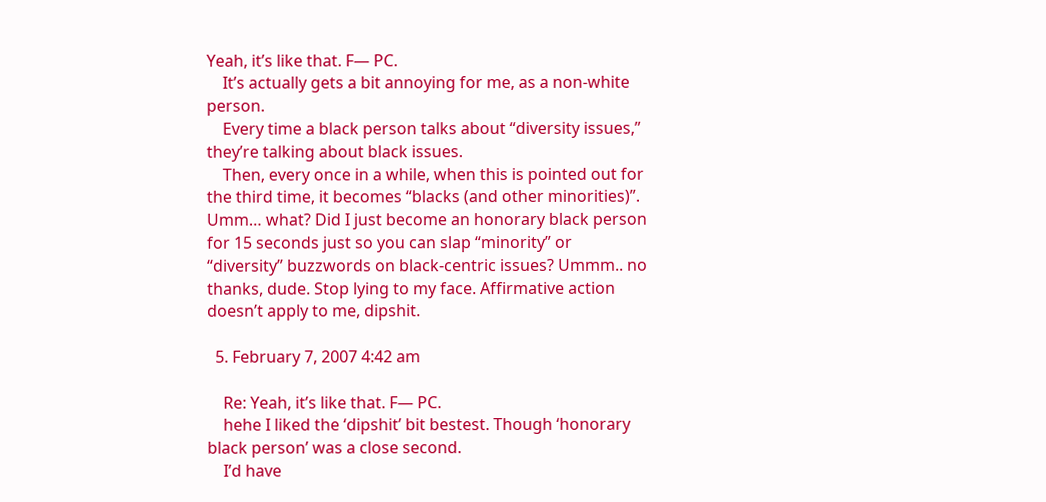Yeah, it’s like that. F— PC.
    It’s actually gets a bit annoying for me, as a non-white person.
    Every time a black person talks about “diversity issues,” they’re talking about black issues.
    Then, every once in a while, when this is pointed out for the third time, it becomes “blacks (and other minorities)”. Umm… what? Did I just become an honorary black person for 15 seconds just so you can slap “minority” or “diversity” buzzwords on black-centric issues? Ummm.. no thanks, dude. Stop lying to my face. Affirmative action doesn’t apply to me, dipshit.

  5. February 7, 2007 4:42 am

    Re: Yeah, it’s like that. F— PC.
    hehe I liked the ‘dipshit’ bit bestest. Though ‘honorary black person’ was a close second.
    I’d have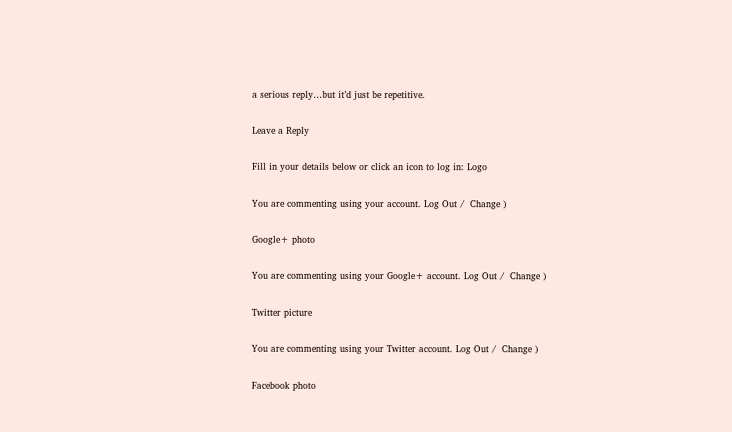a serious reply…but it’d just be repetitive.

Leave a Reply

Fill in your details below or click an icon to log in: Logo

You are commenting using your account. Log Out /  Change )

Google+ photo

You are commenting using your Google+ account. Log Out /  Change )

Twitter picture

You are commenting using your Twitter account. Log Out /  Change )

Facebook photo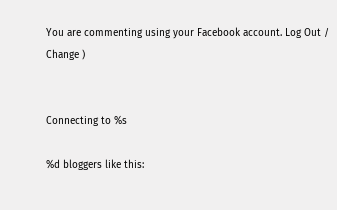You are commenting using your Facebook account. Log Out /  Change )


Connecting to %s

%d bloggers like this: